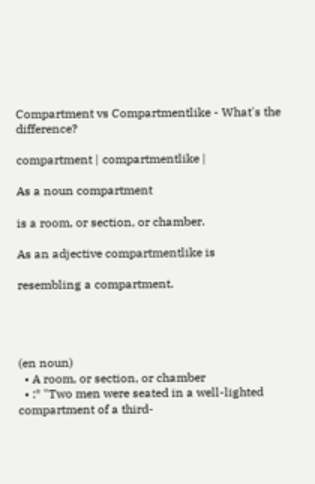Compartment vs Compartmentlike - What's the difference?

compartment | compartmentlike |

As a noun compartment

is a room, or section, or chamber.

As an adjective compartmentlike is

resembling a compartment.




(en noun)
  • A room, or section, or chamber
  • :* "Two men were seated in a well-lighted compartment of a third-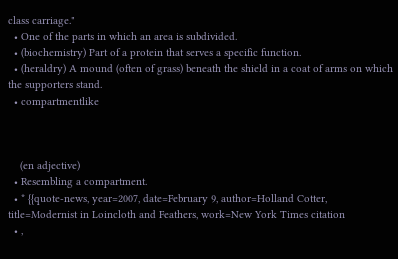class carriage."
  • One of the parts in which an area is subdivided.
  • (biochemistry) Part of a protein that serves a specific function.
  • (heraldry) A mound (often of grass) beneath the shield in a coat of arms on which the supporters stand.
  • compartmentlike



    (en adjective)
  • Resembling a compartment.
  • * {{quote-news, year=2007, date=February 9, author=Holland Cotter, title=Modernist in Loincloth and Feathers, work=New York Times citation
  • ,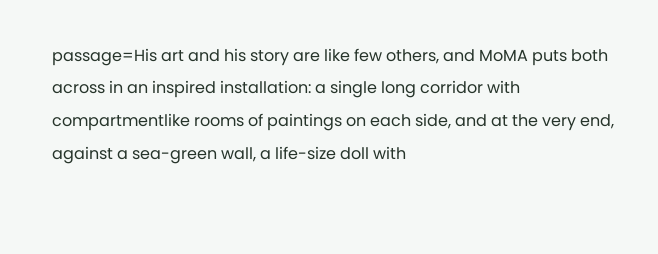passage=His art and his story are like few others, and MoMA puts both across in an inspired installation: a single long corridor with compartmentlike rooms of paintings on each side, and at the very end, against a sea-green wall, a life-size doll with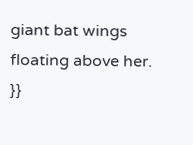giant bat wings floating above her. }}